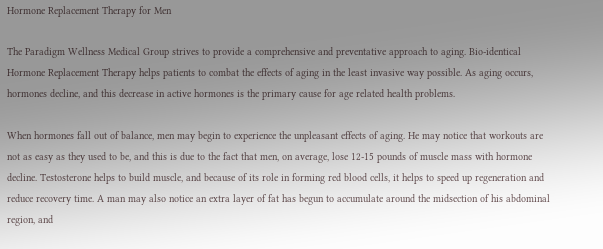Hormone Replacement Therapy for Men

The Paradigm Wellness Medical Group strives to provide a comprehensive and preventative approach to aging. Bio-identical Hormone Replacement Therapy helps patients to combat the effects of aging in the least invasive way possible. As aging occurs, hormones decline, and this decrease in active hormones is the primary cause for age related health problems.

When hormones fall out of balance, men may begin to experience the unpleasant effects of aging. He may notice that workouts are not as easy as they used to be, and this is due to the fact that men, on average, lose 12-15 pounds of muscle mass with hormone decline. Testosterone helps to build muscle, and because of its role in forming red blood cells, it helps to speed up regeneration and reduce recovery time. A man may also notice an extra layer of fat has begun to accumulate around the midsection of his abdominal region, and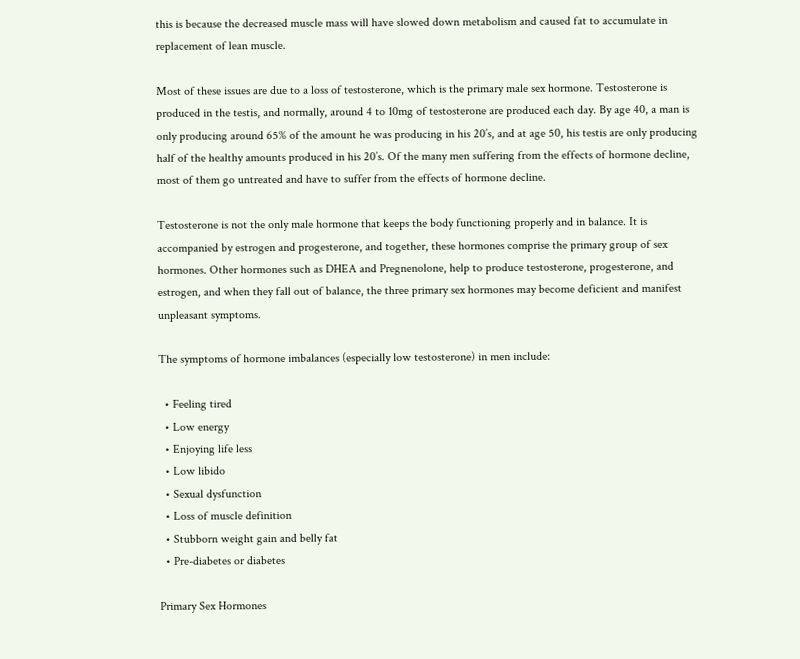this is because the decreased muscle mass will have slowed down metabolism and caused fat to accumulate in replacement of lean muscle.

Most of these issues are due to a loss of testosterone, which is the primary male sex hormone. Testosterone is produced in the testis, and normally, around 4 to 10mg of testosterone are produced each day. By age 40, a man is only producing around 65% of the amount he was producing in his 20’s, and at age 50, his testis are only producing half of the healthy amounts produced in his 20’s. Of the many men suffering from the effects of hormone decline, most of them go untreated and have to suffer from the effects of hormone decline.

Testosterone is not the only male hormone that keeps the body functioning properly and in balance. It is accompanied by estrogen and progesterone, and together, these hormones comprise the primary group of sex hormones. Other hormones such as DHEA and Pregnenolone, help to produce testosterone, progesterone, and estrogen, and when they fall out of balance, the three primary sex hormones may become deficient and manifest unpleasant symptoms.

The symptoms of hormone imbalances (especially low testosterone) in men include:

  • Feeling tired
  • Low energy
  • Enjoying life less
  • Low libido
  • Sexual dysfunction
  • Loss of muscle definition
  • Stubborn weight gain and belly fat
  • Pre-diabetes or diabetes

Primary Sex Hormones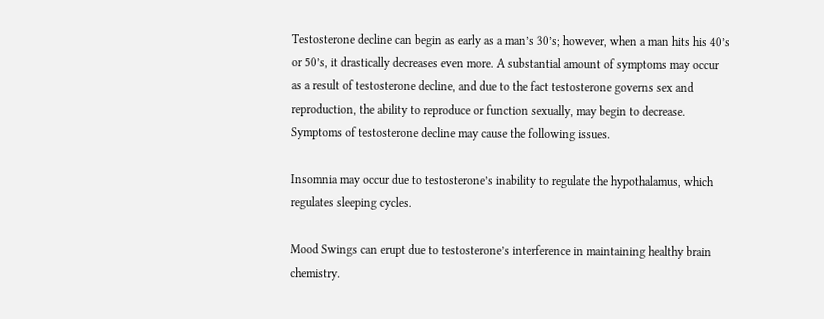Testosterone decline can begin as early as a man’s 30’s; however, when a man hits his 40’s or 50’s, it drastically decreases even more. A substantial amount of symptoms may occur as a result of testosterone decline, and due to the fact testosterone governs sex and reproduction, the ability to reproduce or function sexually, may begin to decrease. Symptoms of testosterone decline may cause the following issues.

Insomnia may occur due to testosterone’s inability to regulate the hypothalamus, which regulates sleeping cycles.

Mood Swings can erupt due to testosterone’s interference in maintaining healthy brain chemistry.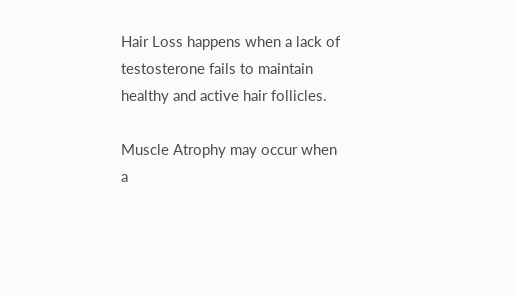Hair Loss happens when a lack of testosterone fails to maintain healthy and active hair follicles.

Muscle Atrophy may occur when a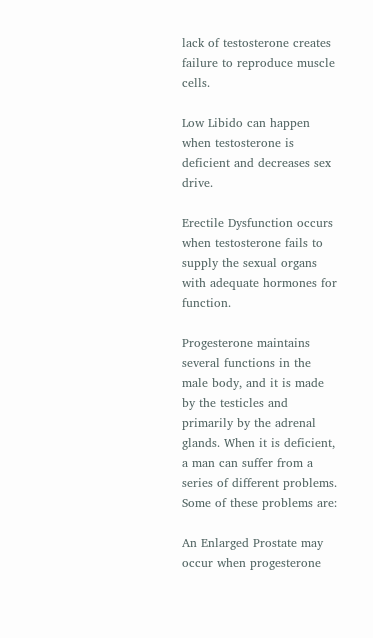lack of testosterone creates failure to reproduce muscle cells.

Low Libido can happen when testosterone is deficient and decreases sex drive.

Erectile Dysfunction occurs when testosterone fails to supply the sexual organs with adequate hormones for function.

Progesterone maintains several functions in the male body, and it is made by the testicles and primarily by the adrenal glands. When it is deficient, a man can suffer from a series of different problems. Some of these problems are:

An Enlarged Prostate may occur when progesterone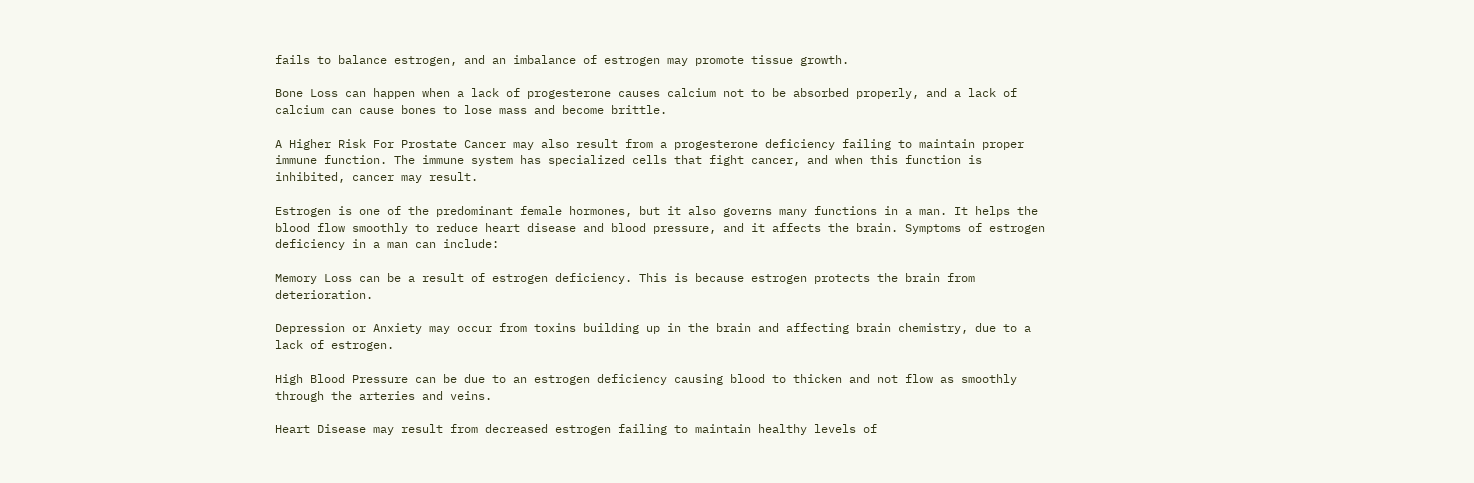fails to balance estrogen, and an imbalance of estrogen may promote tissue growth.

Bone Loss can happen when a lack of progesterone causes calcium not to be absorbed properly, and a lack of calcium can cause bones to lose mass and become brittle.

A Higher Risk For Prostate Cancer may also result from a progesterone deficiency failing to maintain proper immune function. The immune system has specialized cells that fight cancer, and when this function is inhibited, cancer may result.

Estrogen is one of the predominant female hormones, but it also governs many functions in a man. It helps the blood flow smoothly to reduce heart disease and blood pressure, and it affects the brain. Symptoms of estrogen deficiency in a man can include:

Memory Loss can be a result of estrogen deficiency. This is because estrogen protects the brain from deterioration.

Depression or Anxiety may occur from toxins building up in the brain and affecting brain chemistry, due to a lack of estrogen.

High Blood Pressure can be due to an estrogen deficiency causing blood to thicken and not flow as smoothly through the arteries and veins.

Heart Disease may result from decreased estrogen failing to maintain healthy levels of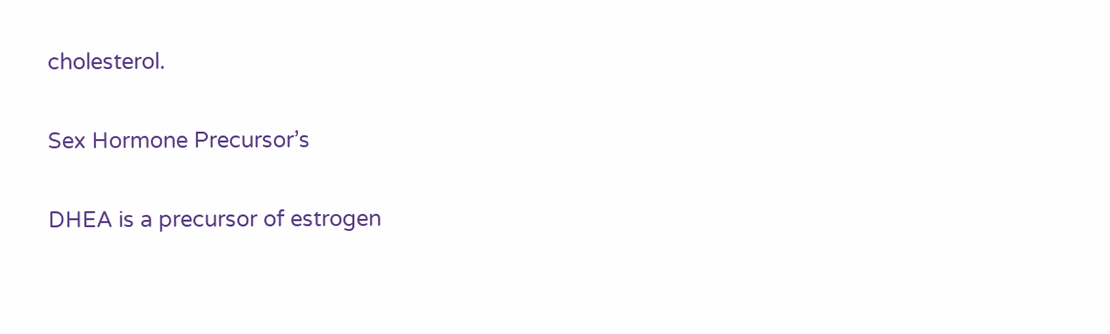cholesterol.

Sex Hormone Precursor’s

DHEA is a precursor of estrogen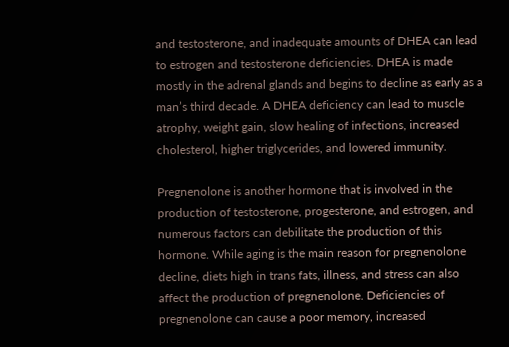and testosterone, and inadequate amounts of DHEA can lead to estrogen and testosterone deficiencies. DHEA is made mostly in the adrenal glands and begins to decline as early as a man’s third decade. A DHEA deficiency can lead to muscle atrophy, weight gain, slow healing of infections, increased cholesterol, higher triglycerides, and lowered immunity.

Pregnenolone is another hormone that is involved in the production of testosterone, progesterone, and estrogen, and numerous factors can debilitate the production of this hormone. While aging is the main reason for pregnenolone decline, diets high in trans fats, illness, and stress can also affect the production of pregnenolone. Deficiencies of pregnenolone can cause a poor memory, increased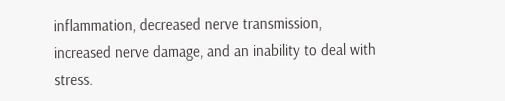inflammation, decreased nerve transmission, increased nerve damage, and an inability to deal with stress.